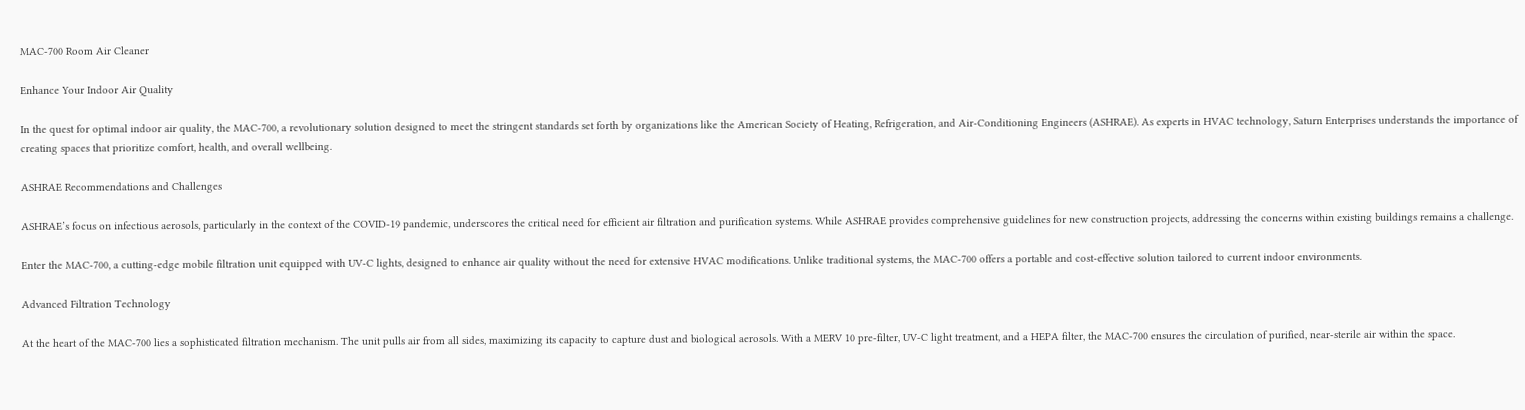MAC-700 Room Air Cleaner

Enhance Your Indoor Air Quality

In the quest for optimal indoor air quality, the MAC-700, a revolutionary solution designed to meet the stringent standards set forth by organizations like the American Society of Heating, Refrigeration, and Air-Conditioning Engineers (ASHRAE). As experts in HVAC technology, Saturn Enterprises understands the importance of creating spaces that prioritize comfort, health, and overall wellbeing.

ASHRAE Recommendations and Challenges

ASHRAE’s focus on infectious aerosols, particularly in the context of the COVID-19 pandemic, underscores the critical need for efficient air filtration and purification systems. While ASHRAE provides comprehensive guidelines for new construction projects, addressing the concerns within existing buildings remains a challenge.

Enter the MAC-700, a cutting-edge mobile filtration unit equipped with UV-C lights, designed to enhance air quality without the need for extensive HVAC modifications. Unlike traditional systems, the MAC-700 offers a portable and cost-effective solution tailored to current indoor environments.

Advanced Filtration Technology

At the heart of the MAC-700 lies a sophisticated filtration mechanism. The unit pulls air from all sides, maximizing its capacity to capture dust and biological aerosols. With a MERV 10 pre-filter, UV-C light treatment, and a HEPA filter, the MAC-700 ensures the circulation of purified, near-sterile air within the space.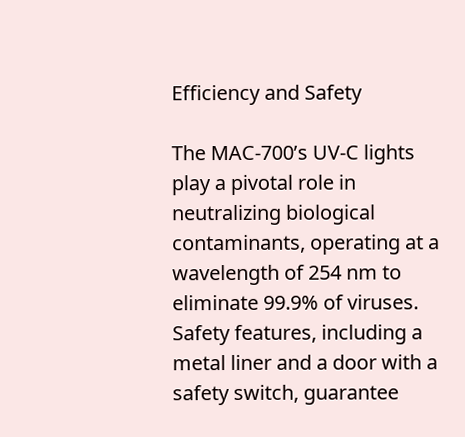Efficiency and Safety

The MAC-700’s UV-C lights play a pivotal role in neutralizing biological contaminants, operating at a wavelength of 254 nm to eliminate 99.9% of viruses. Safety features, including a metal liner and a door with a safety switch, guarantee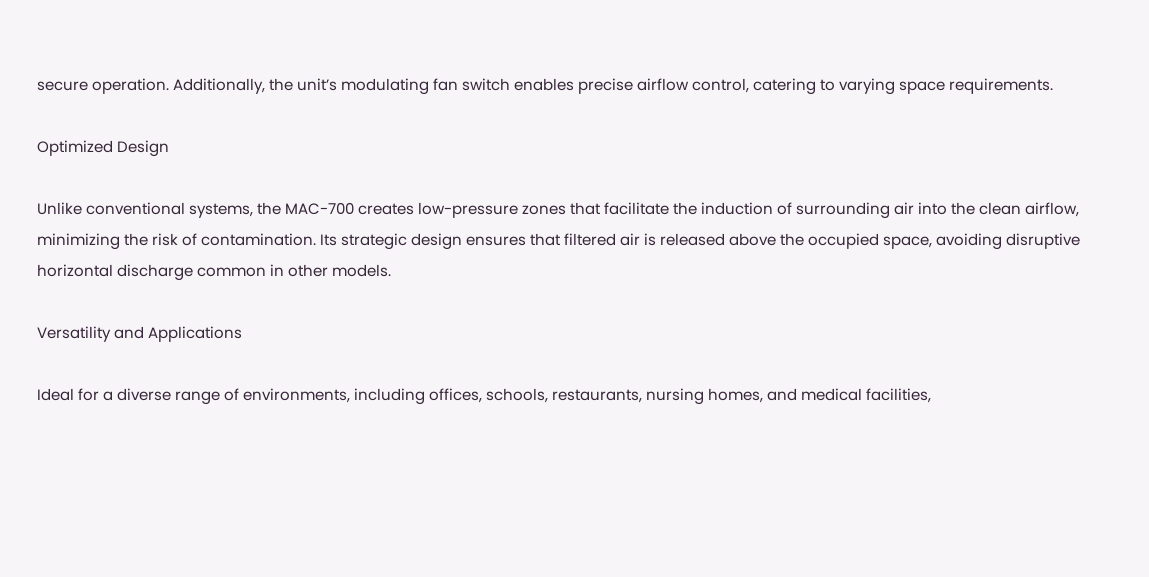secure operation. Additionally, the unit’s modulating fan switch enables precise airflow control, catering to varying space requirements.

Optimized Design

Unlike conventional systems, the MAC-700 creates low-pressure zones that facilitate the induction of surrounding air into the clean airflow, minimizing the risk of contamination. Its strategic design ensures that filtered air is released above the occupied space, avoiding disruptive horizontal discharge common in other models.

Versatility and Applications

Ideal for a diverse range of environments, including offices, schools, restaurants, nursing homes, and medical facilities,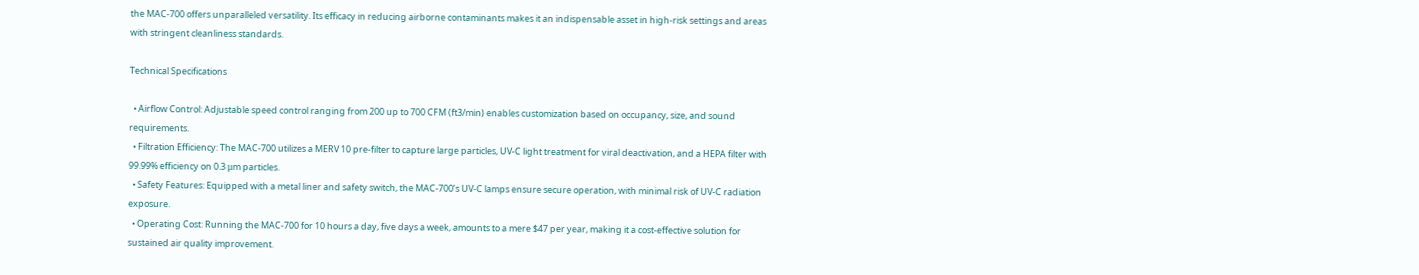the MAC-700 offers unparalleled versatility. Its efficacy in reducing airborne contaminants makes it an indispensable asset in high-risk settings and areas with stringent cleanliness standards.

Technical Specifications

  • Airflow Control: Adjustable speed control ranging from 200 up to 700 CFM (ft3/min) enables customization based on occupancy, size, and sound requirements.
  • Filtration Efficiency: The MAC-700 utilizes a MERV 10 pre-filter to capture large particles, UV-C light treatment for viral deactivation, and a HEPA filter with 99.99% efficiency on 0.3 μm particles.
  • Safety Features: Equipped with a metal liner and safety switch, the MAC-700’s UV-C lamps ensure secure operation, with minimal risk of UV-C radiation exposure.
  • Operating Cost: Running the MAC-700 for 10 hours a day, five days a week, amounts to a mere $47 per year, making it a cost-effective solution for sustained air quality improvement.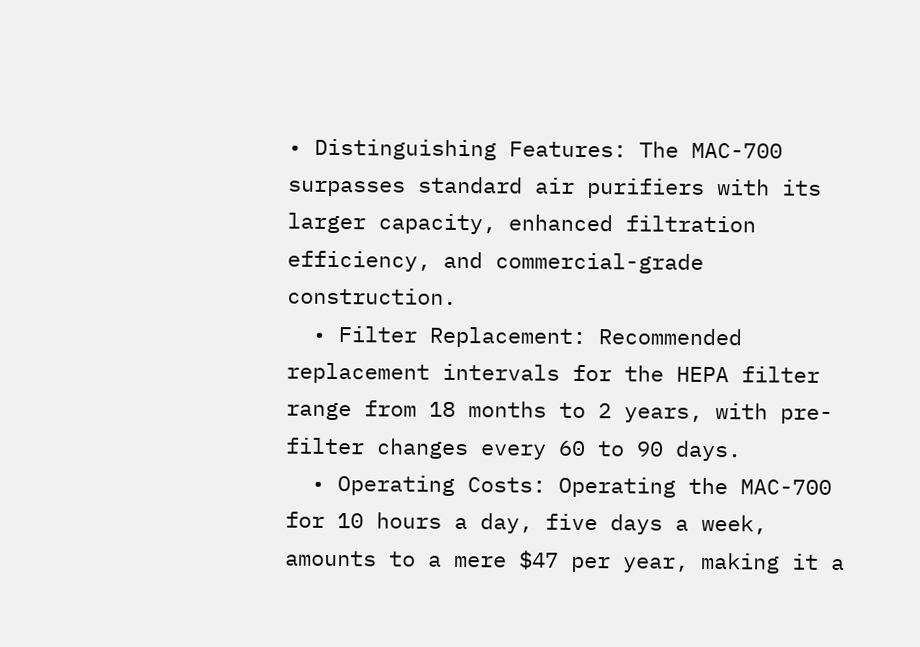• Distinguishing Features: The MAC-700 surpasses standard air purifiers with its larger capacity, enhanced filtration efficiency, and commercial-grade construction.
  • Filter Replacement: Recommended replacement intervals for the HEPA filter range from 18 months to 2 years, with pre-filter changes every 60 to 90 days.
  • Operating Costs: Operating the MAC-700 for 10 hours a day, five days a week, amounts to a mere $47 per year, making it a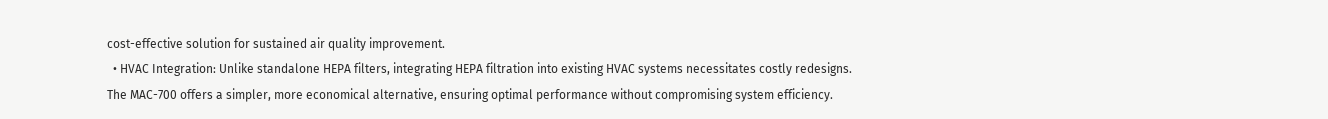cost-effective solution for sustained air quality improvement.
  • HVAC Integration: Unlike standalone HEPA filters, integrating HEPA filtration into existing HVAC systems necessitates costly redesigns. The MAC-700 offers a simpler, more economical alternative, ensuring optimal performance without compromising system efficiency.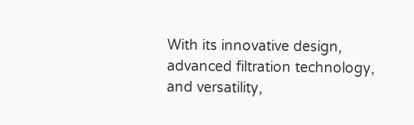With its innovative design, advanced filtration technology, and versatility,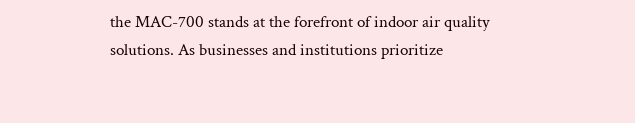the MAC-700 stands at the forefront of indoor air quality solutions. As businesses and institutions prioritize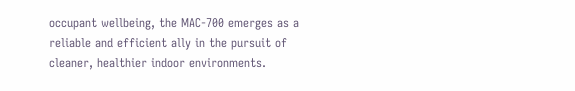occupant wellbeing, the MAC-700 emerges as a reliable and efficient ally in the pursuit of cleaner, healthier indoor environments.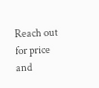Reach out for price and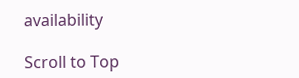availability

Scroll to Top